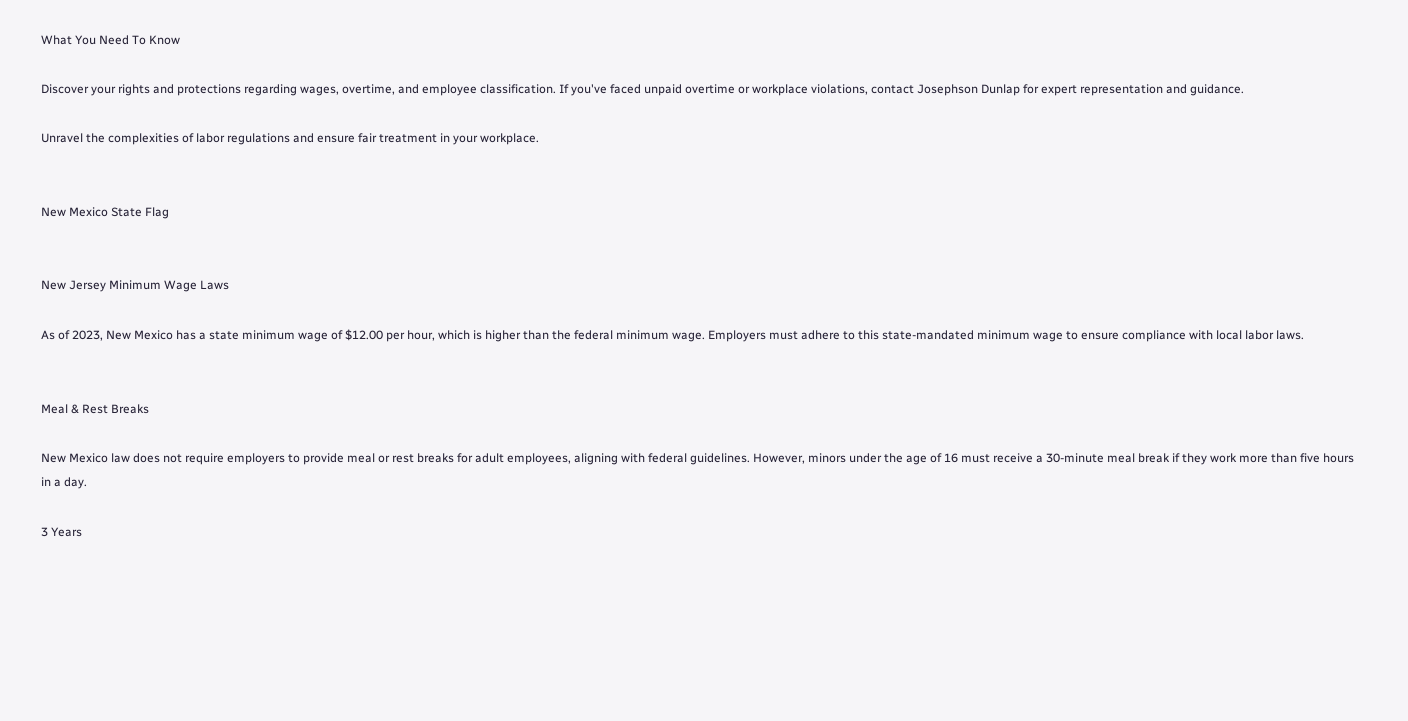What You Need To Know

Discover your rights and protections regarding wages, overtime, and employee classification. If you've faced unpaid overtime or workplace violations, contact Josephson Dunlap for expert representation and guidance.

Unravel the complexities of labor regulations and ensure fair treatment in your workplace.


New Mexico State Flag


New Jersey Minimum Wage Laws

As of 2023, New Mexico has a state minimum wage of $12.00 per hour, which is higher than the federal minimum wage. Employers must adhere to this state-mandated minimum wage to ensure compliance with local labor laws.


Meal & Rest Breaks

New Mexico law does not require employers to provide meal or rest breaks for adult employees, aligning with federal guidelines. However, minors under the age of 16 must receive a 30-minute meal break if they work more than five hours in a day.

3 Years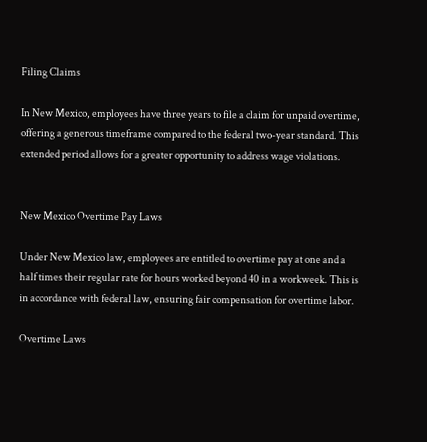Filing Claims

In New Mexico, employees have three years to file a claim for unpaid overtime, offering a generous timeframe compared to the federal two-year standard. This extended period allows for a greater opportunity to address wage violations.


New Mexico Overtime Pay Laws

Under New Mexico law, employees are entitled to overtime pay at one and a half times their regular rate for hours worked beyond 40 in a workweek. This is in accordance with federal law, ensuring fair compensation for overtime labor.

Overtime Laws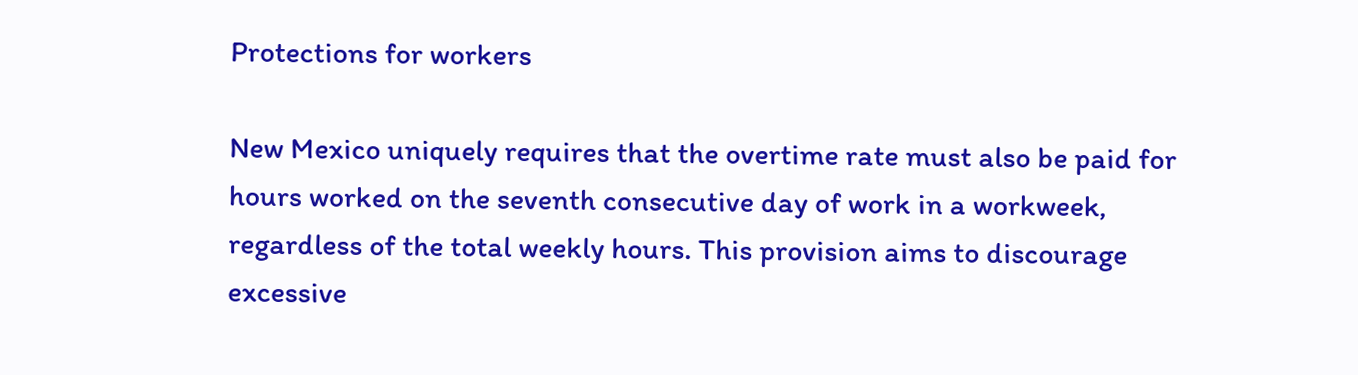Protections for workers

New Mexico uniquely requires that the overtime rate must also be paid for hours worked on the seventh consecutive day of work in a workweek, regardless of the total weekly hours. This provision aims to discourage excessive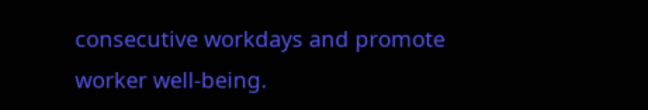consecutive workdays and promote worker well-being.